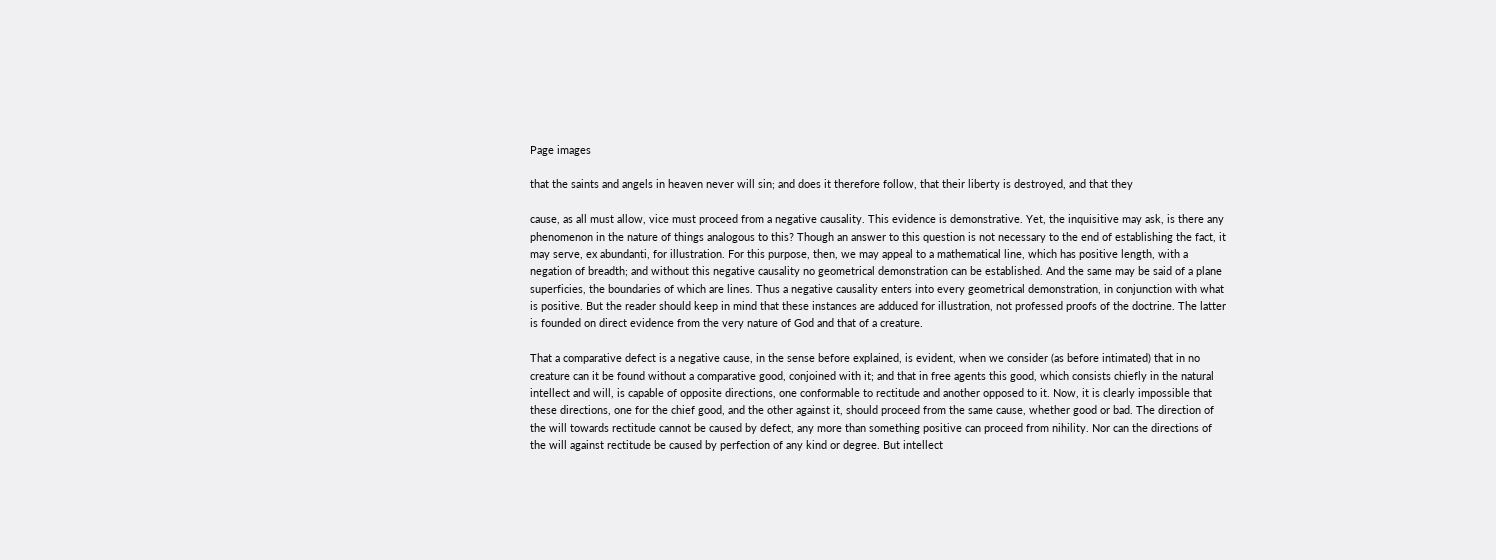Page images

that the saints and angels in heaven never will sin; and does it therefore follow, that their liberty is destroyed, and that they

cause, as all must allow, vice must proceed from a negative causality. This evidence is demonstrative. Yet, the inquisitive may ask, is there any phenomenon in the nature of things analogous to this? Though an answer to this question is not necessary to the end of establishing the fact, it may serve, ex abundanti, for illustration. For this purpose, then, we may appeal to a mathematical line, which has positive length, with a negation of breadth; and without this negative causality no geometrical demonstration can be established. And the same may be said of a plane superficies, the boundaries of which are lines. Thus a negative causality enters into every geometrical demonstration, in conjunction with what is positive. But the reader should keep in mind that these instances are adduced for illustration, not professed proofs of the doctrine. The latter is founded on direct evidence from the very nature of God and that of a creature.

That a comparative defect is a negative cause, in the sense before explained, is evident, when we consider (as before intimated) that in no creature can it be found without a comparative good, conjoined with it; and that in free agents this good, which consists chiefly in the natural intellect and will, is capable of opposite directions, one conformable to rectitude and another opposed to it. Now, it is clearly impossible that these directions, one for the chief good, and the other against it, should proceed from the same cause, whether good or bad. The direction of the will towards rectitude cannot be caused by defect, any more than something positive can proceed from nihility. Nor can the directions of the will against rectitude be caused by perfection of any kind or degree. But intellect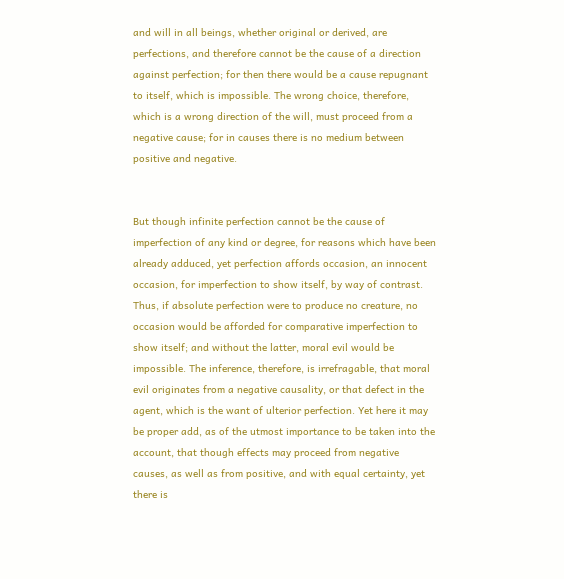and will in all beings, whether original or derived, are perfections, and therefore cannot be the cause of a direction against perfection; for then there would be a cause repugnant to itself, which is impossible. The wrong choice, therefore, which is a wrong direction of the will, must proceed from a negative cause; for in causes there is no medium between positive and negative.


But though infinite perfection cannot be the cause of imperfection of any kind or degree, for reasons which have been already adduced, yet perfection affords occasion, an innocent occasion, for imperfection to show itself, by way of contrast. Thus, if absolute perfection were to produce no creature, no occasion would be afforded for comparative imperfection to show itself; and without the latter, moral evil would be impossible. The inference, therefore, is irrefragable, that moral evil originates from a negative causality, or that defect in the agent, which is the want of ulterior perfection. Yet here it may be proper add, as of the utmost importance to be taken into the account, that though effects may proceed from negative causes, as well as from positive, and with equal certainty, yet there is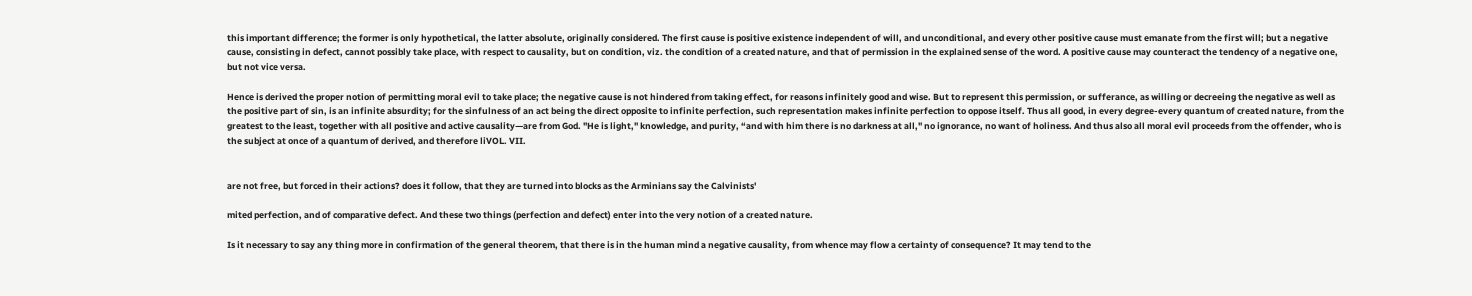this important difference; the former is only hypothetical, the latter absolute, originally considered. The first cause is positive existence independent of will, and unconditional, and every other positive cause must emanate from the first will; but a negative cause, consisting in defect, cannot possibly take place, with respect to causality, but on condition, viz. the condition of a created nature, and that of permission in the explained sense of the word. A positive cause may counteract the tendency of a negative one, but not vice versa.

Hence is derived the proper notion of permitting moral evil to take place; the negative cause is not hindered from taking effect, for reasons infinitely good and wise. But to represent this permission, or sufferance, as willing or decreeing the negative as well as the positive part of sin, is an infinite absurdity; for the sinfulness of an act being the direct opposite to infinite perfection, such representation makes infinite perfection to oppose itself. Thus all good, in every degree-every quantum of created nature, from the greatest to the least, together with all positive and active causality—are from God. "He is light," knowledge, and purity, “and with him there is no darkness at all," no ignorance, no want of holiness. And thus also all moral evil proceeds from the offender, who is the subject at once of a quantum of derived, and therefore liVOL. VII.


are not free, but forced in their actions? does it follow, that they are turned into blocks as the Arminians say the Calvinists'

mited perfection, and of comparative defect. And these two things (perfection and defect) enter into the very notion of a created nature.

Is it necessary to say any thing more in confirmation of the general theorem, that there is in the human mind a negative causality, from whence may flow a certainty of consequence? It may tend to the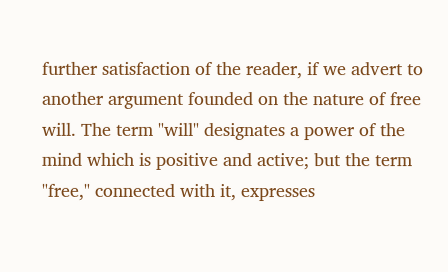further satisfaction of the reader, if we advert to another argument founded on the nature of free will. The term "will" designates a power of the mind which is positive and active; but the term "free," connected with it, expresses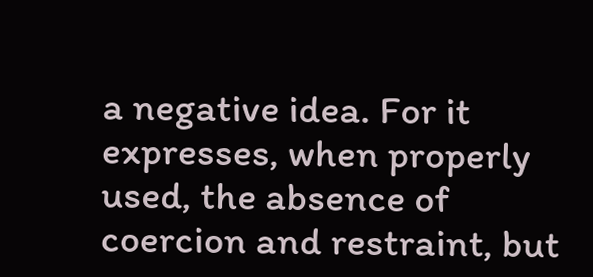a negative idea. For it expresses, when properly used, the absence of coercion and restraint, but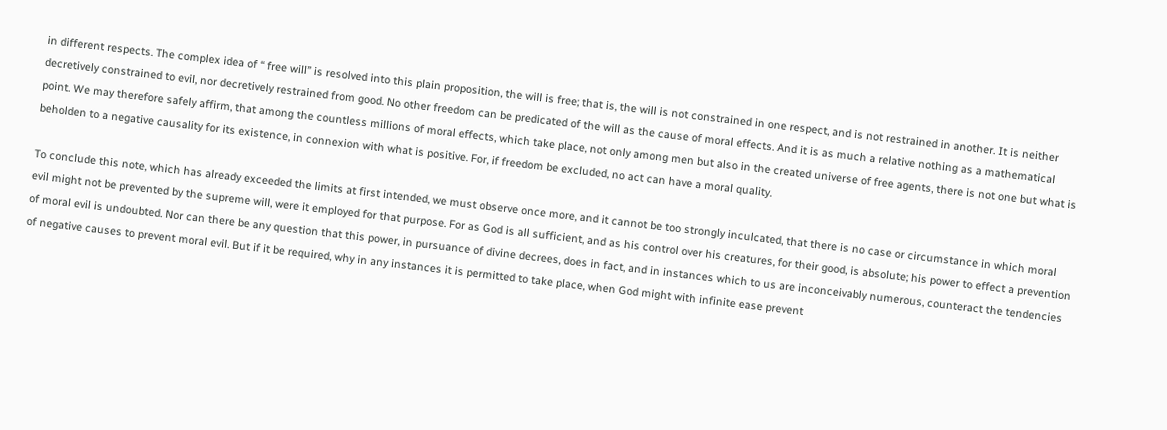in different respects. The complex idea of “ free will” is resolved into this plain proposition, the will is free; that is, the will is not constrained in one respect, and is not restrained in another. It is neither decretively constrained to evil, nor decretively restrained from good. No other freedom can be predicated of the will as the cause of moral effects. And it is as much a relative nothing as a mathematical point. We may therefore safely affirm, that among the countless millions of moral effects, which take place, not only among men but also in the created universe of free agents, there is not one but what is beholden to a negative causality for its existence, in connexion with what is positive. For, if freedom be excluded, no act can have a moral quality.

To conclude this note, which has already exceeded the limits at first intended, we must observe once more, and it cannot be too strongly inculcated, that there is no case or circumstance in which moral evil might not be prevented by the supreme will, were it employed for that purpose. For as God is all sufficient, and as his control over his creatures, for their good, is absolute; his power to effect a prevention of moral evil is undoubted. Nor can there be any question that this power, in pursuance of divine decrees, does in fact, and in instances which to us are inconceivably numerous, counteract the tendencies of negative causes to prevent moral evil. But if it be required, why in any instances it is permitted to take place, when God might with infinite ease prevent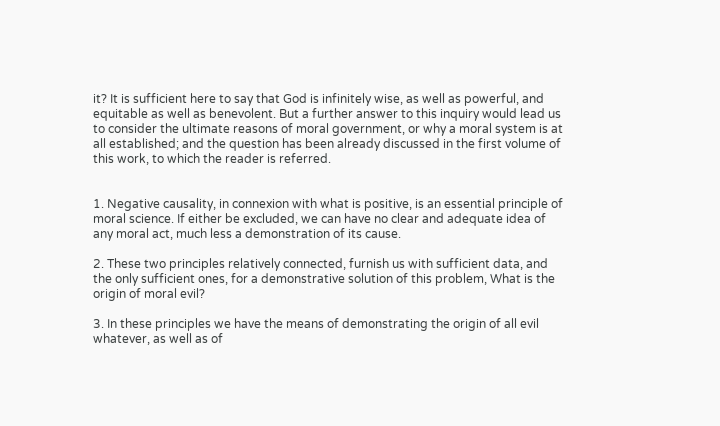it? It is sufficient here to say that God is infinitely wise, as well as powerful, and equitable as well as benevolent. But a further answer to this inquiry would lead us to consider the ultimate reasons of moral government, or why a moral system is at all established; and the question has been already discussed in the first volume of this work, to which the reader is referred.


1. Negative causality, in connexion with what is positive, is an essential principle of moral science. If either be excluded, we can have no clear and adequate idea of any moral act, much less a demonstration of its cause.

2. These two principles relatively connected, furnish us with sufficient data, and the only sufficient ones, for a demonstrative solution of this problem, What is the origin of moral evil?

3. In these principles we have the means of demonstrating the origin of all evil whatever, as well as of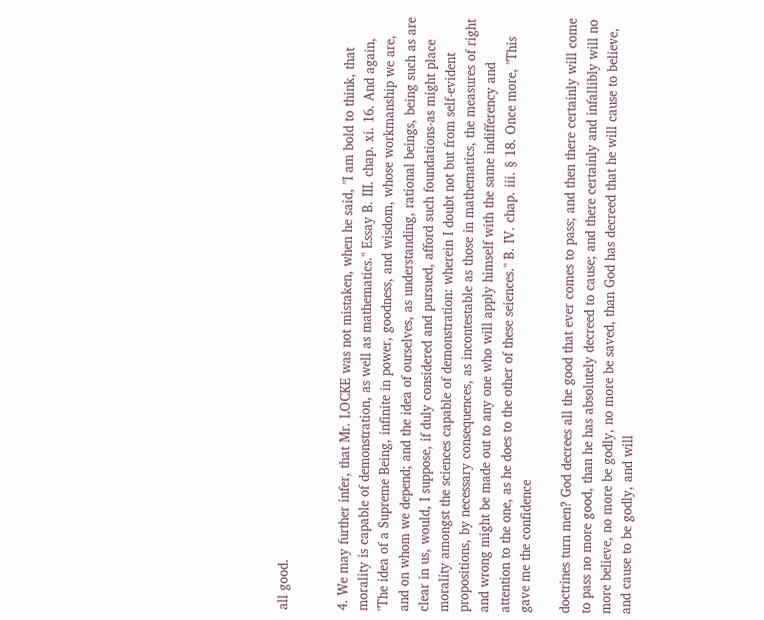all good.


4. We may further infer, that Mr. LOCKE was not mistaken, when he said, "I am bold to think, that morality is capable of demonstration, as well as mathematics." Essay B. III. chap. xi. 16. And again, "The idea of a Supreme Being, infinite in power, goodness, and wisdom, whose workmanship we are, and on whom we depend; and the idea of ourselves, as understanding, rational beings, being such as are clear in us, would, I suppose, if duly considered and pursued, afford such foundations-as might place morality amongst the sciences capable of demonstration: wherein I doubt not but from self-evident propositions, by necessary consequences, as incontestable as those in mathematics, the measures of right and wrong might be made out to any one who will apply himself with the same indifferency and attention to the one, as he does to the other of these seiences." B. IV. chap. iii. § 18. Once more, "This gave me the confidence

doctrines turn men? God decrees all the good that ever comes to pass; and then there certainly will come to pass no more good, than he has absolutely decreed to cause; and there certainly and infallibly will no more believe, no more be godly, no more be saved, than God has decreed that he will cause to believe, and cause to be godly, and will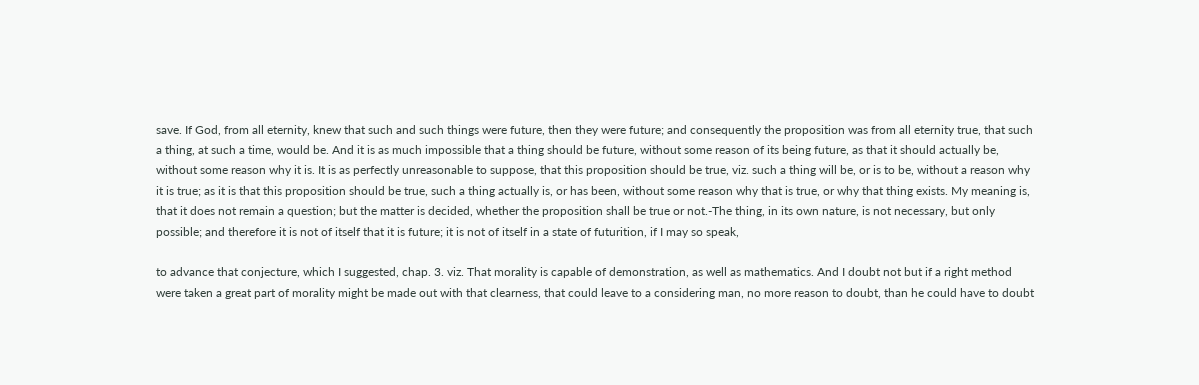save. If God, from all eternity, knew that such and such things were future, then they were future; and consequently the proposition was from all eternity true, that such a thing, at such a time, would be. And it is as much impossible that a thing should be future, without some reason of its being future, as that it should actually be, without some reason why it is. It is as perfectly unreasonable to suppose, that this proposition should be true, viz. such a thing will be, or is to be, without a reason why it is true; as it is that this proposition should be true, such a thing actually is, or has been, without some reason why that is true, or why that thing exists. My meaning is, that it does not remain a question; but the matter is decided, whether the proposition shall be true or not.-The thing, in its own nature, is not necessary, but only possible; and therefore it is not of itself that it is future; it is not of itself in a state of futurition, if I may so speak,

to advance that conjecture, which I suggested, chap. 3. viz. That morality is capable of demonstration, as well as mathematics. And I doubt not but if a right method were taken a great part of morality might be made out with that clearness, that could leave to a considering man, no more reason to doubt, than he could have to doubt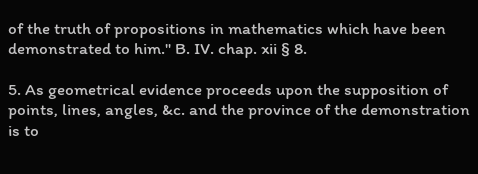of the truth of propositions in mathematics which have been demonstrated to him." B. IV. chap. xii § 8.

5. As geometrical evidence proceeds upon the supposition of points, lines, angles, &c. and the province of the demonstration is to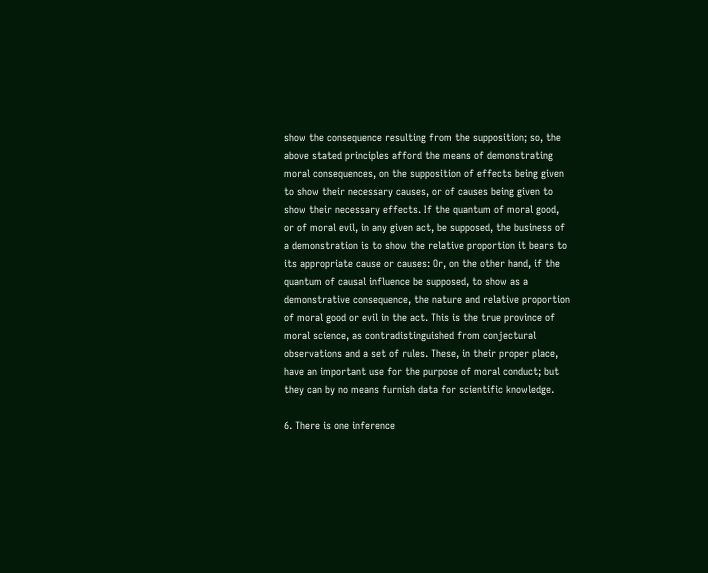show the consequence resulting from the supposition; so, the above stated principles afford the means of demonstrating moral consequences, on the supposition of effects being given to show their necessary causes, or of causes being given to show their necessary effects. If the quantum of moral good, or of moral evil, in any given act, be supposed, the business of a demonstration is to show the relative proportion it bears to its appropriate cause or causes: Or, on the other hand, if the quantum of causal influence be supposed, to show as a demonstrative consequence, the nature and relative proportion of moral good or evil in the act. This is the true province of moral science, as contradistinguished from conjectural observations and a set of rules. These, in their proper place, have an important use for the purpose of moral conduct; but they can by no means furnish data for scientific knowledge.

6. There is one inference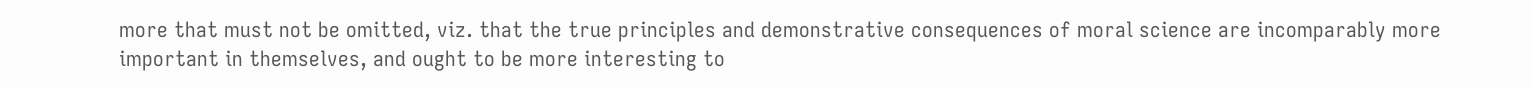more that must not be omitted, viz. that the true principles and demonstrative consequences of moral science are incomparably more important in themselves, and ought to be more interesting to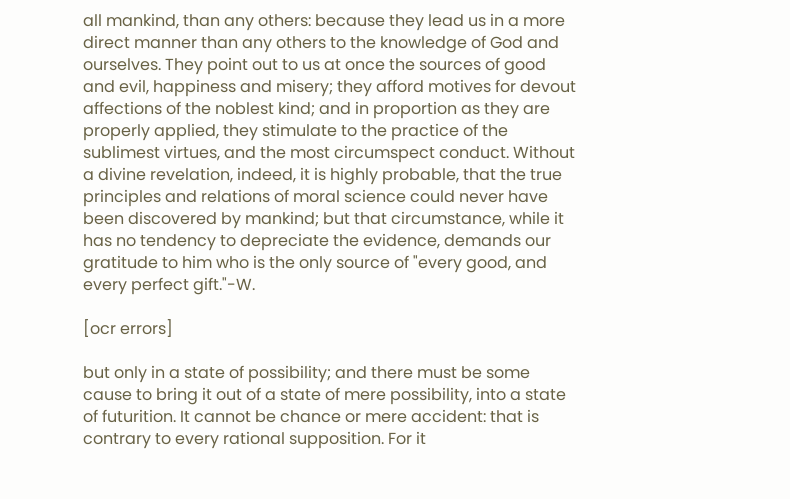all mankind, than any others: because they lead us in a more direct manner than any others to the knowledge of God and ourselves. They point out to us at once the sources of good and evil, happiness and misery; they afford motives for devout affections of the noblest kind; and in proportion as they are properly applied, they stimulate to the practice of the sublimest virtues, and the most circumspect conduct. Without a divine revelation, indeed, it is highly probable, that the true principles and relations of moral science could never have been discovered by mankind; but that circumstance, while it has no tendency to depreciate the evidence, demands our gratitude to him who is the only source of "every good, and every perfect gift."-W.

[ocr errors]

but only in a state of possibility; and there must be some cause to bring it out of a state of mere possibility, into a state of futurition. It cannot be chance or mere accident: that is contrary to every rational supposition. For it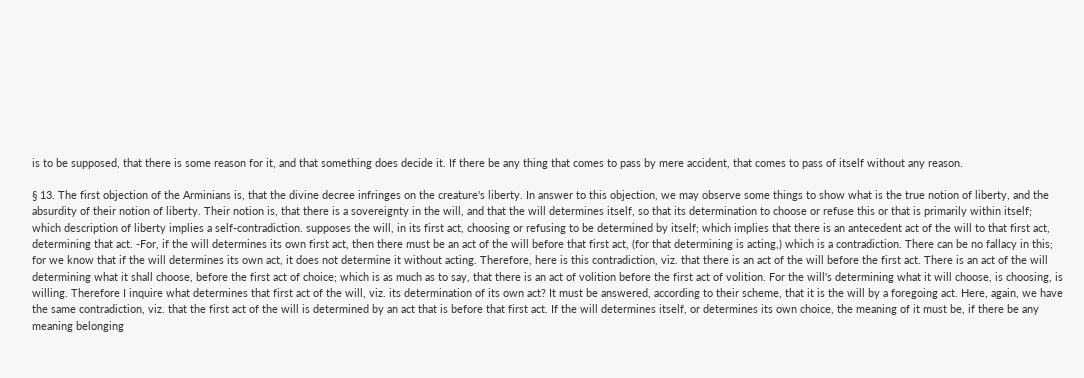is to be supposed, that there is some reason for it, and that something does decide it. If there be any thing that comes to pass by mere accident, that comes to pass of itself without any reason.

§ 13. The first objection of the Arminians is, that the divine decree infringes on the creature's liberty. In answer to this objection, we may observe some things to show what is the true notion of liberty, and the absurdity of their notion of liberty. Their notion is, that there is a sovereignty in the will, and that the will determines itself, so that its determination to choose or refuse this or that is primarily within itself; which description of liberty implies a self-contradiction. supposes the will, in its first act, choosing or refusing to be determined by itself; which implies that there is an antecedent act of the will to that first act, determining that act. -For, if the will determines its own first act, then there must be an act of the will before that first act, (for that determining is acting,) which is a contradiction. There can be no fallacy in this; for we know that if the will determines its own act, it does not determine it without acting. Therefore, here is this contradiction, viz. that there is an act of the will before the first act. There is an act of the will determining what it shall choose, before the first act of choice; which is as much as to say, that there is an act of volition before the first act of volition. For the will's determining what it will choose, is choosing, is willing. Therefore I inquire what determines that first act of the will, viz. its determination of its own act? It must be answered, according to their scheme, that it is the will by a foregoing act. Here, again, we have the same contradiction, viz. that the first act of the will is determined by an act that is before that first act. If the will determines itself, or determines its own choice, the meaning of it must be, if there be any meaning belonging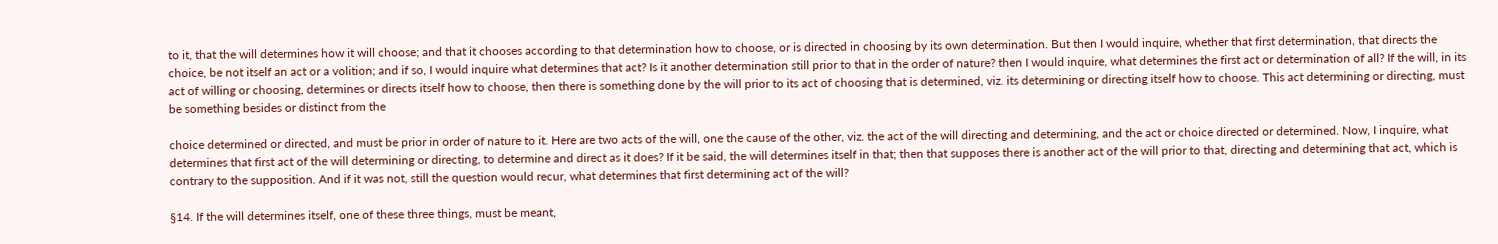to it, that the will determines how it will choose; and that it chooses according to that determination how to choose, or is directed in choosing by its own determination. But then I would inquire, whether that first determination, that directs the choice, be not itself an act or a volition; and if so, I would inquire what determines that act? Is it another determination still prior to that in the order of nature? then I would inquire, what determines the first act or determination of all? If the will, in its act of willing or choosing, determines or directs itself how to choose, then there is something done by the will prior to its act of choosing that is determined, viz. its determining or directing itself how to choose. This act determining or directing, must be something besides or distinct from the

choice determined or directed, and must be prior in order of nature to it. Here are two acts of the will, one the cause of the other, viz. the act of the will directing and determining, and the act or choice directed or determined. Now, I inquire, what determines that first act of the will determining or directing, to determine and direct as it does? If it be said, the will determines itself in that; then that supposes there is another act of the will prior to that, directing and determining that act, which is contrary to the supposition. And if it was not, still the question would recur, what determines that first determining act of the will?

§14. If the will determines itself, one of these three things, must be meant,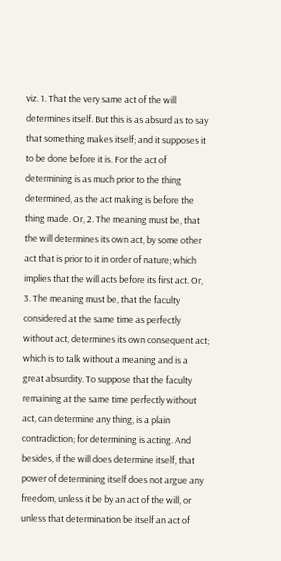viz. 1. That the very same act of the will determines itself. But this is as absurd as to say that something makes itself; and it supposes it to be done before it is. For the act of determining is as much prior to the thing determined, as the act making is before the thing made. Or, 2. The meaning must be, that the will determines its own act, by some other act that is prior to it in order of nature; which implies that the will acts before its first act. Or, 3. The meaning must be, that the faculty considered at the same time as perfectly without act, determines its own consequent act; which is to talk without a meaning and is a great absurdity. To suppose that the faculty remaining at the same time perfectly without act, can determine any thing, is a plain contradiction; for determining is acting. And besides, if the will does determine itself, that power of determining itself does not argue any freedom, unless it be by an act of the will, or unless that determination be itself an act of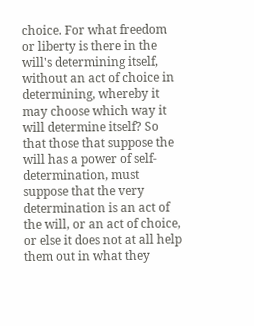choice. For what freedom or liberty is there in the will's determining itself, without an act of choice in determining, whereby it may choose which way it will determine itself? So that those that suppose the will has a power of self-determination, must suppose that the very determination is an act of the will, or an act of choice, or else it does not at all help them out in what they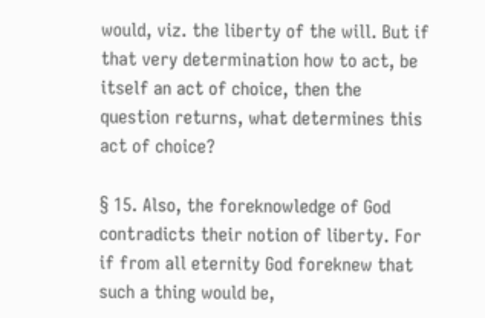would, viz. the liberty of the will. But if that very determination how to act, be itself an act of choice, then the question returns, what determines this act of choice?

§ 15. Also, the foreknowledge of God contradicts their notion of liberty. For if from all eternity God foreknew that such a thing would be,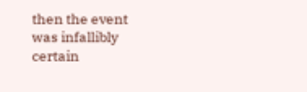then the event was infallibly certain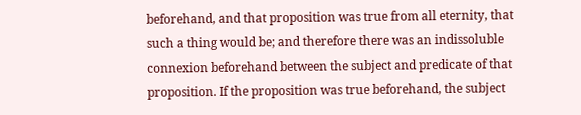beforehand, and that proposition was true from all eternity, that such a thing would be; and therefore there was an indissoluble connexion beforehand between the subject and predicate of that proposition. If the proposition was true beforehand, the subject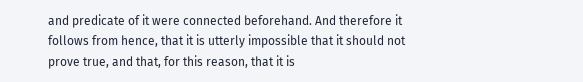and predicate of it were connected beforehand. And therefore it follows from hence, that it is utterly impossible that it should not prove true, and that, for this reason, that it is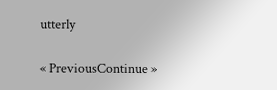utterly

« PreviousContinue »